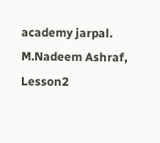academy jarpal. M.Nadeem Ashraf, Lesson2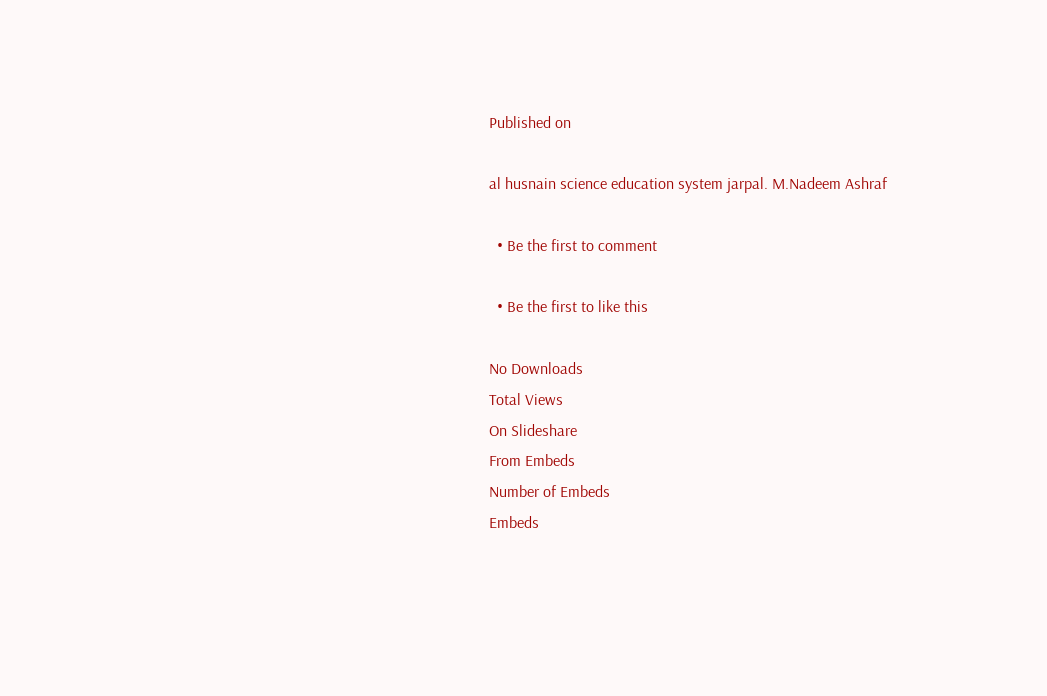Published on

al husnain science education system jarpal. M.Nadeem Ashraf

  • Be the first to comment

  • Be the first to like this

No Downloads
Total Views
On Slideshare
From Embeds
Number of Embeds
Embeds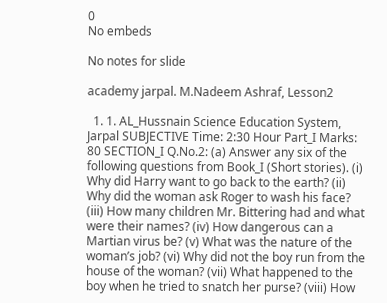0
No embeds

No notes for slide

academy jarpal. M.Nadeem Ashraf, Lesson2

  1. 1. AL_Hussnain Science Education System, Jarpal SUBJECTIVE Time: 2:30 Hour Part_I Marks: 80 SECTION_I Q.No.2: (a) Answer any six of the following questions from Book_I (Short stories). (i) Why did Harry want to go back to the earth? (ii) Why did the woman ask Roger to wash his face? (iii) How many children Mr. Bittering had and what were their names? (iv) How dangerous can a Martian virus be? (v) What was the nature of the woman’s job? (vi) Why did not the boy run from the house of the woman? (vii) What happened to the boy when he tried to snatch her purse? (viii) How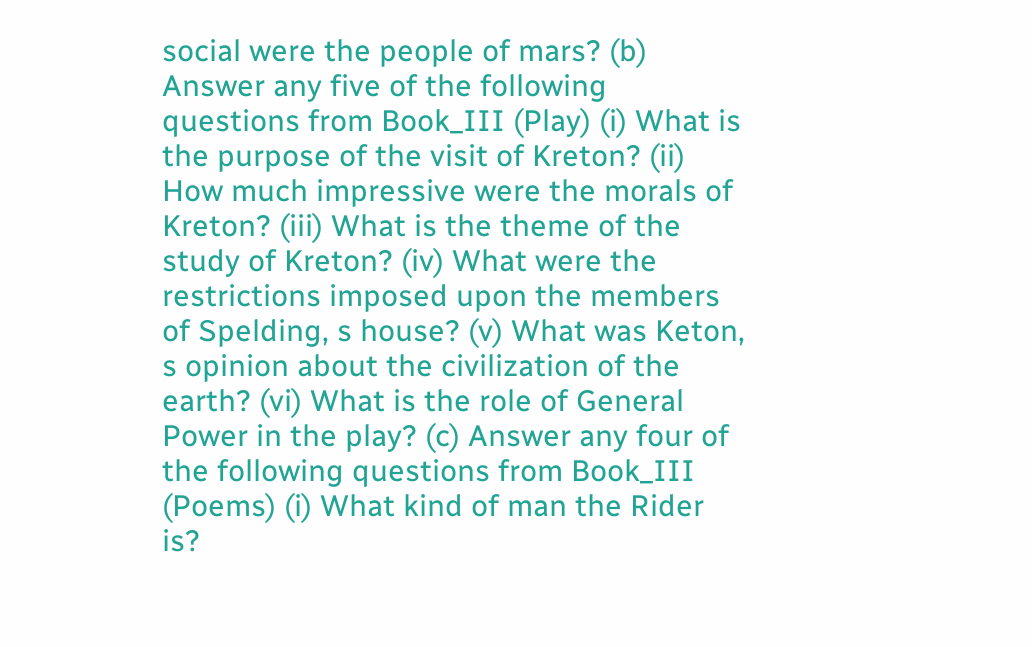social were the people of mars? (b) Answer any five of the following questions from Book_III (Play) (i) What is the purpose of the visit of Kreton? (ii) How much impressive were the morals of Kreton? (iii) What is the theme of the study of Kreton? (iv) What were the restrictions imposed upon the members of Spelding, s house? (v) What was Keton, s opinion about the civilization of the earth? (vi) What is the role of General Power in the play? (c) Answer any four of the following questions from Book_III (Poems) (i) What kind of man the Rider is?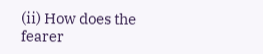(ii) How does the fearer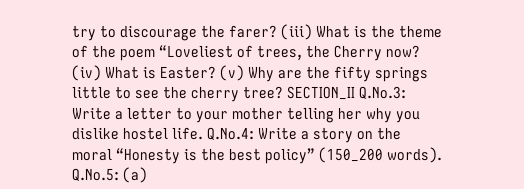try to discourage the farer? (iii) What is the theme of the poem “Loveliest of trees, the Cherry now? (iv) What is Easter? (v) Why are the fifty springs little to see the cherry tree? SECTION_II Q.No.3: Write a letter to your mother telling her why you dislike hostel life. Q.No.4: Write a story on the moral “Honesty is the best policy” (150_200 words). Q.No.5: (a)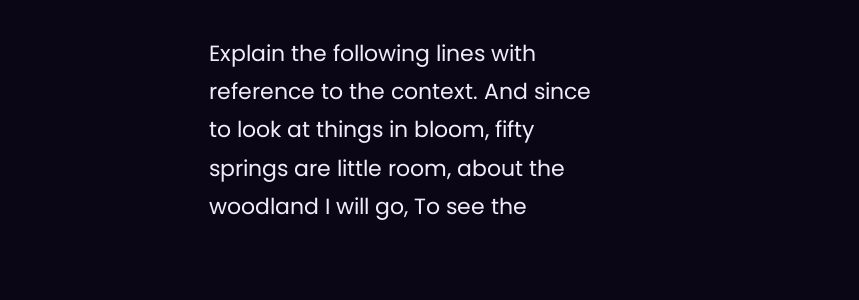Explain the following lines with reference to the context. And since to look at things in bloom, fifty springs are little room, about the woodland I will go, To see the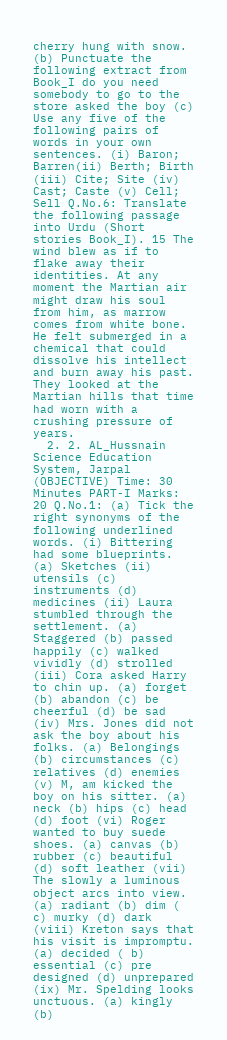cherry hung with snow. (b) Punctuate the following extract from Book_I do you need somebody to go to the store asked the boy (c) Use any five of the following pairs of words in your own sentences. (i) Baron; Barren(ii) Berth; Birth (iii) Cite; Site (iv) Cast; Caste (v) Cell; Sell Q.No.6: Translate the following passage into Urdu (Short stories Book_I). 15 The wind blew as if to flake away their identities. At any moment the Martian air might draw his soul from him, as marrow comes from white bone. He felt submerged in a chemical that could dissolve his intellect and burn away his past. They looked at the Martian hills that time had worn with a crushing pressure of years.
  2. 2. AL_Hussnain Science Education System, Jarpal (OBJECTIVE) Time: 30 Minutes PART-I Marks: 20 Q.No.1: (a) Tick the right synonyms of the following underlined words. (i) Bittering had some blueprints. (a) Sketches (ii) utensils (c) instruments (d) medicines (ii) Laura stumbled through the settlement. (a) Staggered (b) passed happily (c) walked vividly (d) strolled (iii) Cora asked Harry to chin up. (a) forget (b) abandon (c) be cheerful (d) be sad (iv) Mrs. Jones did not ask the boy about his folks. (a) Belongings (b) circumstances (c) relatives (d) enemies (v) M, am kicked the boy on his sitter. (a) neck (b) hips (c) head (d) foot (vi) Roger wanted to buy suede shoes. (a) canvas (b) rubber (c) beautiful (d) soft leather (vii) The slowly a luminous object arcs into view. (a) radiant (b) dim ( c) murky (d) dark (viii) Kreton says that his visit is impromptu. (a) decided ( b) essential (c) pre designed (d) unprepared (ix) Mr. Spelding looks unctuous. (a) kingly (b)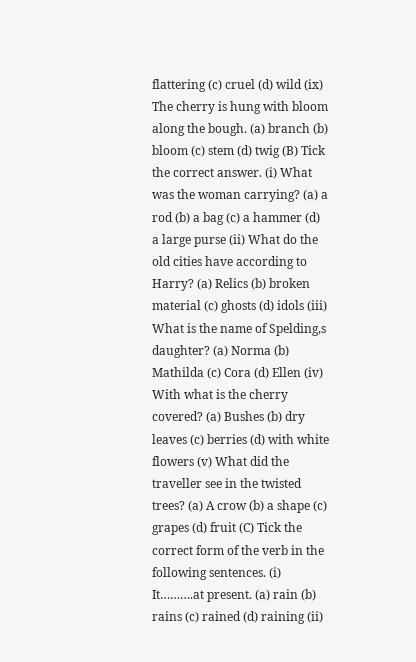flattering (c) cruel (d) wild (ix) The cherry is hung with bloom along the bough. (a) branch (b) bloom (c) stem (d) twig (B) Tick the correct answer. (i) What was the woman carrying? (a) a rod (b) a bag (c) a hammer (d) a large purse (ii) What do the old cities have according to Harry? (a) Relics (b) broken material (c) ghosts (d) idols (iii) What is the name of Spelding,s daughter? (a) Norma (b) Mathilda (c) Cora (d) Ellen (iv) With what is the cherry covered? (a) Bushes (b) dry leaves (c) berries (d) with white flowers (v) What did the traveller see in the twisted trees? (a) A crow (b) a shape (c) grapes (d) fruit (C) Tick the correct form of the verb in the following sentences. (i) It……….at present. (a) rain (b) rains (c) rained (d) raining (ii)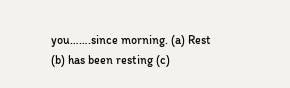you…….since morning. (a) Rest (b) has been resting (c)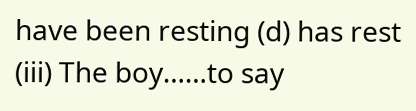have been resting (d) has rest (iii) The boy……to say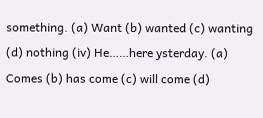something. (a) Want (b) wanted (c) wanting (d) nothing (iv) He……here ysterday. (a) Comes (b) has come (c) will come (d)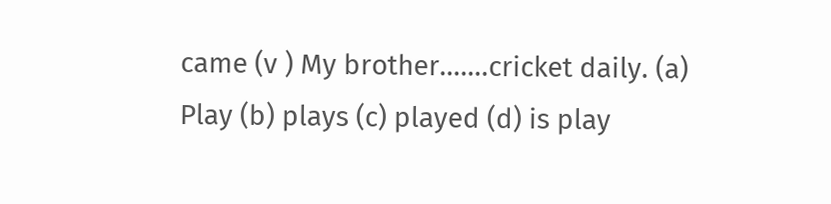came (v ) My brother…….cricket daily. (a) Play (b) plays (c) played (d) is play